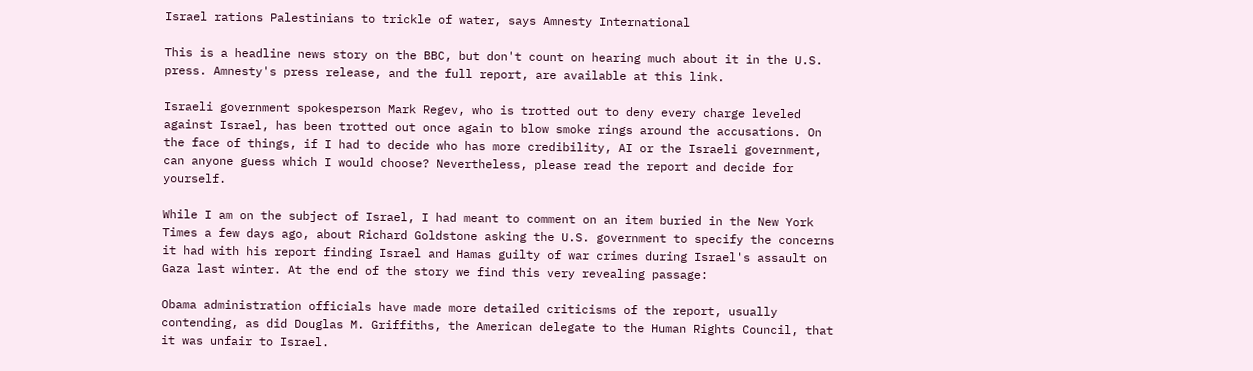Israel rations Palestinians to trickle of water, says Amnesty International

This is a headline news story on the BBC, but don't count on hearing much about it in the U.S. press. Amnesty's press release, and the full report, are available at this link.

Israeli government spokesperson Mark Regev, who is trotted out to deny every charge leveled against Israel, has been trotted out once again to blow smoke rings around the accusations. On the face of things, if I had to decide who has more credibility, AI or the Israeli government, can anyone guess which I would choose? Nevertheless, please read the report and decide for yourself.

While I am on the subject of Israel, I had meant to comment on an item buried in the New York Times a few days ago, about Richard Goldstone asking the U.S. government to specify the concerns it had with his report finding Israel and Hamas guilty of war crimes during Israel's assault on Gaza last winter. At the end of the story we find this very revealing passage:

Obama administration officials have made more detailed criticisms of the report, usually contending, as did Douglas M. Griffiths, the American delegate to the Human Rights Council, that it was unfair to Israel.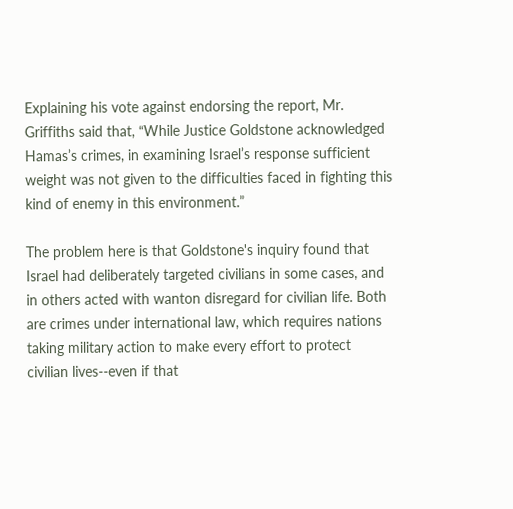Explaining his vote against endorsing the report, Mr. Griffiths said that, “While Justice Goldstone acknowledged Hamas’s crimes, in examining Israel’s response sufficient weight was not given to the difficulties faced in fighting this kind of enemy in this environment.”

The problem here is that Goldstone's inquiry found that Israel had deliberately targeted civilians in some cases, and in others acted with wanton disregard for civilian life. Both are crimes under international law, which requires nations taking military action to make every effort to protect civilian lives--even if that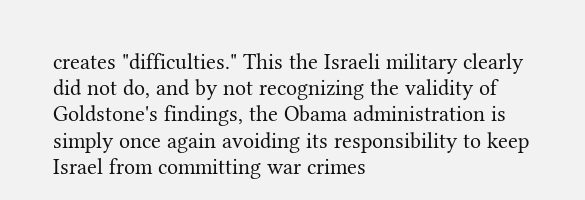creates "difficulties." This the Israeli military clearly did not do, and by not recognizing the validity of Goldstone's findings, the Obama administration is simply once again avoiding its responsibility to keep Israel from committing war crimes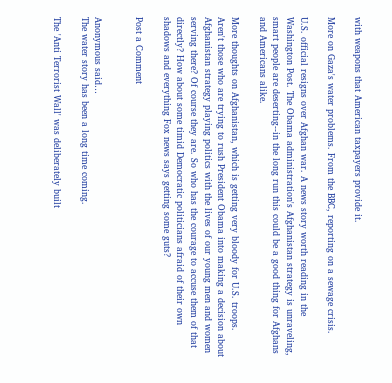with weapons that American taxpayers provide it.

More on Gaza's water problems. From the BBC, reporting on a sewage crisis.

U.S. official resigns over Afghan war. A news story worth reading in the Washington Post. The Obama administration's Afghanistan strategy is unraveling, smart people are deserting--in the long run this could be a good thing for Afghans and Americans alike.

More thoughts on Afghanistan, which is getting very bloody for U.S. troops. Aren't those who are trying to rush President Obama into making a decision about Afghanistan strategy playing politics with the lives of our young men and women serving there? Of course they are. So who has the courage to accuse them of that directly? How about some timid Democratic politicians afraid of their own shadows and everything Fox news says getting some guts?

Post a Comment


Anonymous said…
The water story has been a long time coming.

The 'Anti Terrorist Wall' was deliberately built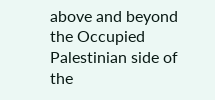above and beyond the Occupied Palestinian side of the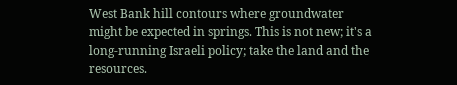West Bank hill contours where groundwater might be expected in springs. This is not new; it's a long-running Israeli policy; take the land and the resources.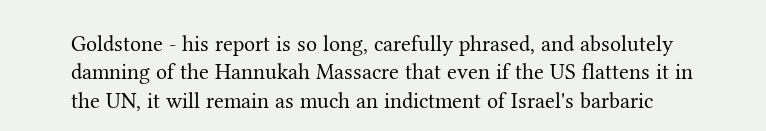Goldstone - his report is so long, carefully phrased, and absolutely damning of the Hannukah Massacre that even if the US flattens it in the UN, it will remain as much an indictment of Israel's barbaric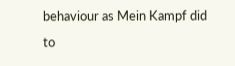behaviour as Mein Kampf did to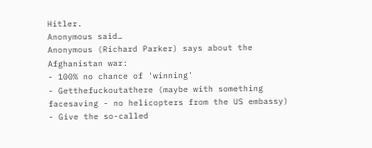Hitler.
Anonymous said…
Anonymous (Richard Parker) says about the Afghanistan war:
- 100% no chance of 'winning'
- Getthefuckoutathere (maybe with something facesaving - no helicopters from the US embassy)
- Give the so-called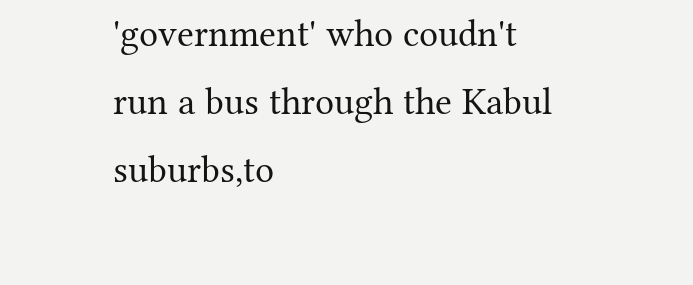'government' who coudn't run a bus through the Kabul suburbs,to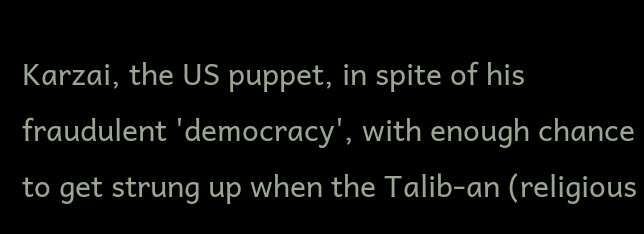Karzai, the US puppet, in spite of his fraudulent 'democracy', with enough chance to get strung up when the Talib-an (religious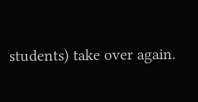students) take over again.